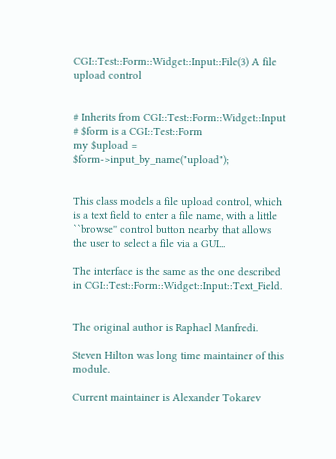CGI::Test::Form::Widget::Input::File(3) A file upload control


# Inherits from CGI::Test::Form::Widget::Input
# $form is a CGI::Test::Form
my $upload = $form->input_by_name("upload");


This class models a file upload control, which is a text field to enter a file name, with a little ``browse'' control button nearby that allows the user to select a file via a GUI...

The interface is the same as the one described in CGI::Test::Form::Widget::Input::Text_Field.


The original author is Raphael Manfredi.

Steven Hilton was long time maintainer of this module.

Current maintainer is Alexander Tokarev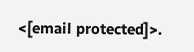<[email protected]>.